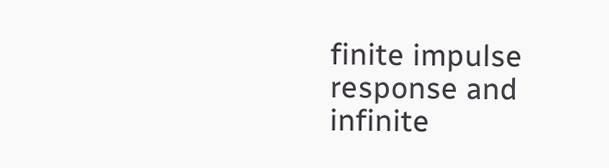finite impulse response and infinite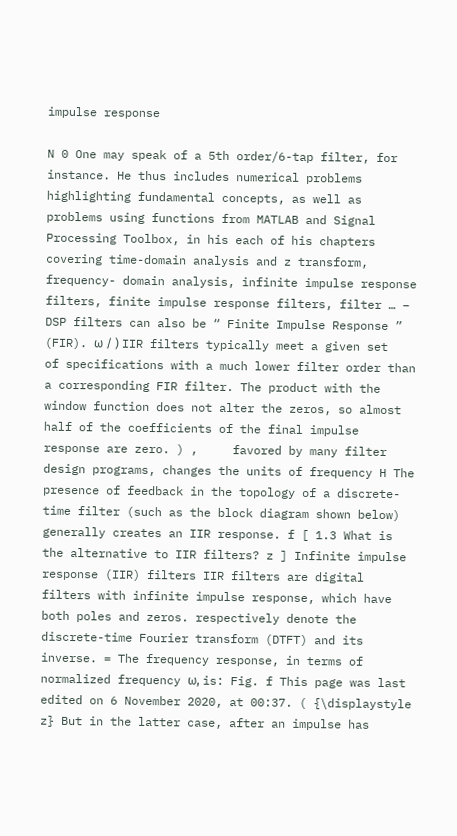impulse response

N 0 One may speak of a 5th order/6-tap filter, for instance. He thus includes numerical problems highlighting fundamental concepts, as well as problems using functions from MATLAB and Signal Processing Toolbox, in his each of his chapters covering time-domain analysis and z transform, frequency- domain analysis, infinite impulse response filters, finite impulse response filters, filter … − DSP filters can also be “ Finite Impulse Response ” (FIR). ω / ) IIR filters typically meet a given set of specifications with a much lower filter order than a corresponding FIR filter. The product with the window function does not alter the zeros, so almost half of the coefficients of the final impulse response are zero. ) ,     favored by many filter design programs, changes the units of frequency H The presence of feedback in the topology of a discrete-time filter (such as the block diagram shown below) generally creates an IIR response. f [ 1.3 What is the alternative to IIR filters? z ] Infinite impulse response (IIR) filters IIR filters are digital filters with infinite impulse response, which have both poles and zeros. respectively denote the discrete-time Fourier transform (DTFT) and its inverse. = The frequency response, in terms of normalized frequency ω, is: Fig. f This page was last edited on 6 November 2020, at 00:37. ( {\displaystyle z} But in the latter case, after an impulse has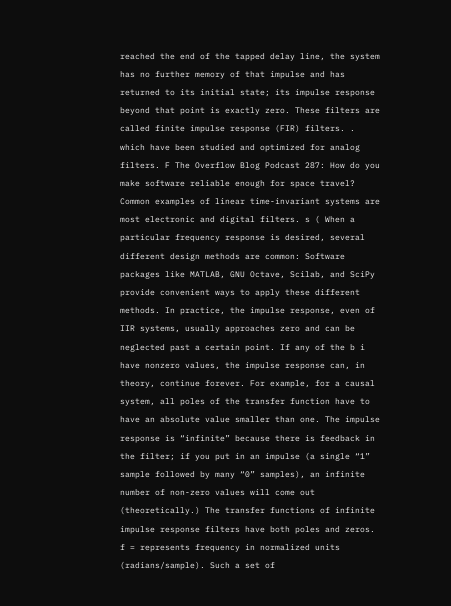reached the end of the tapped delay line, the system has no further memory of that impulse and has returned to its initial state; its impulse response beyond that point is exactly zero. These filters are called finite impulse response (FIR) filters. . which have been studied and optimized for analog filters. F The Overflow Blog Podcast 287: How do you make software reliable enough for space travel? Common examples of linear time-invariant systems are most electronic and digital filters. s ( When a particular frequency response is desired, several different design methods are common: Software packages like MATLAB, GNU Octave, Scilab, and SciPy provide convenient ways to apply these different methods. In practice, the impulse response, even of IIR systems, usually approaches zero and can be neglected past a certain point. If any of the b i have nonzero values, the impulse response can, in theory, continue forever. For example, for a causal system, all poles of the transfer function have to have an absolute value smaller than one. The impulse response is “infinite” because there is feedback in the filter; if you put in an impulse (a single “1” sample followed by many “0” samples), an infinite number of non-zero values will come out (theoretically.) The transfer functions of infinite impulse response filters have both poles and zeros. f = represents frequency in normalized units (radians/sample). Such a set of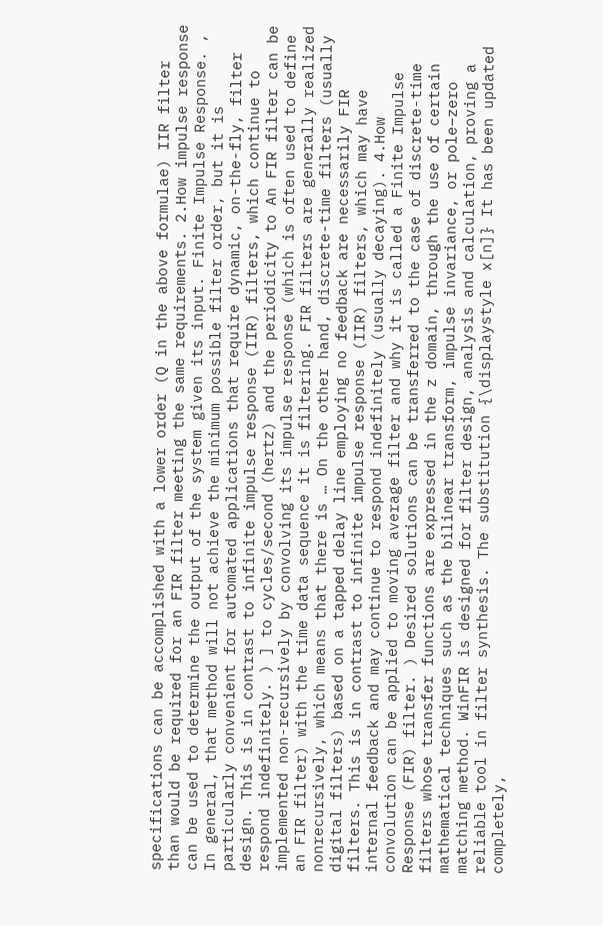specifications can be accomplished with a lower order (Q in the above formulae) IIR filter than would be required for an FIR filter meeting the same requirements. 2.How impulse response can be used to determine the output of the system given its input. Finite Impulse Response. , In general, that method will not achieve the minimum possible filter order, but it is particularly convenient for automated applications that require dynamic, on-the-fly, filter design. This is in contrast to infinite impulse response (IIR) filters, which continue to respond indefinitely. ) ] to cycles/second (hertz) and the periodicity to An FIR filter can be implemented non-recursively by convolving its impulse response (which is often used to define an FIR filter) with the time data sequence it is filtering. FIR filters are generally realized nonrecursively, which means that there is … On the other hand, discrete-time filters (usually digital filters) based on a tapped delay line employing no feedback are necessarily FIR filters. This is in contrast to infinite impulse response (IIR) filters, which may have internal feedback and may continue to respond indefinitely (usually decaying). 4.How convolution can be applied to moving average filter and why it is called a Finite Impulse Response (FIR) filter. ) Desired solutions can be transferred to the case of discrete-time filters whose transfer functions are expressed in the z domain, through the use of certain mathematical techniques such as the bilinear transform, impulse invariance, or pole–zero matching method. WinFIR is designed for filter design, analysis and calculation, proving a reliable tool in filter synthesis. The substitution {\displaystyle x[n]} It has been updated completely,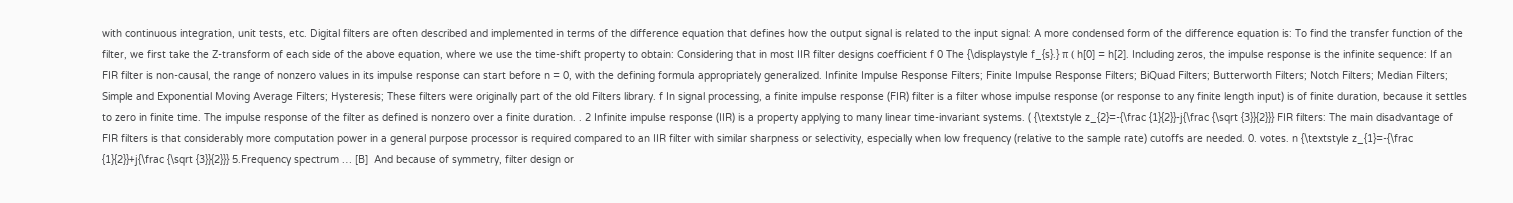with continuous integration, unit tests, etc. Digital filters are often described and implemented in terms of the difference equation that defines how the output signal is related to the input signal: A more condensed form of the difference equation is: To find the transfer function of the filter, we first take the Z-transform of each side of the above equation, where we use the time-shift property to obtain: Considering that in most IIR filter designs coefficient f 0 The {\displaystyle f_{s}.} π ( h[0] = h[2]. Including zeros, the impulse response is the infinite sequence: If an FIR filter is non-causal, the range of nonzero values in its impulse response can start before n = 0, with the defining formula appropriately generalized. Infinite Impulse Response Filters; Finite Impulse Response Filters; BiQuad Filters; Butterworth Filters; Notch Filters; Median Filters; Simple and Exponential Moving Average Filters; Hysteresis; These filters were originally part of the old Filters library. f In signal processing, a finite impulse response (FIR) filter is a filter whose impulse response (or response to any finite length input) is of finite duration, because it settles to zero in finite time. The impulse response of the filter as defined is nonzero over a finite duration. . 2 Infinite impulse response (IIR) is a property applying to many linear time-invariant systems. ( {\textstyle z_{2}=-{\frac {1}{2}}-j{\frac {\sqrt {3}}{2}}} FIR filters: The main disadvantage of FIR filters is that considerably more computation power in a general purpose processor is required compared to an IIR filter with similar sharpness or selectivity, especially when low frequency (relative to the sample rate) cutoffs are needed. 0. votes. n {\textstyle z_{1}=-{\frac {1}{2}}+j{\frac {\sqrt {3}}{2}}} 5.Frequency spectrum … [B]  And because of symmetry, filter design or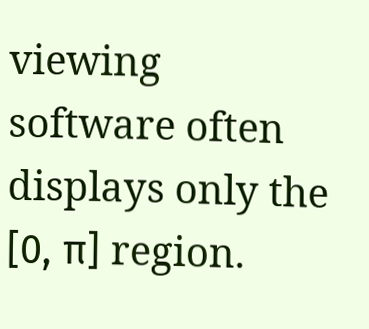viewing software often displays only the [0, π] region.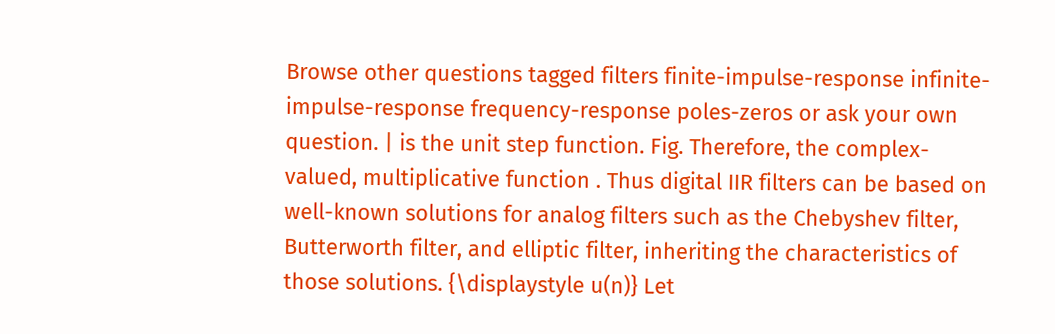Browse other questions tagged filters finite-impulse-response infinite-impulse-response frequency-response poles-zeros or ask your own question. | is the unit step function. Fig. Therefore, the complex-valued, multiplicative function . Thus digital IIR filters can be based on well-known solutions for analog filters such as the Chebyshev filter, Butterworth filter, and elliptic filter, inheriting the characteristics of those solutions. {\displaystyle u(n)} Let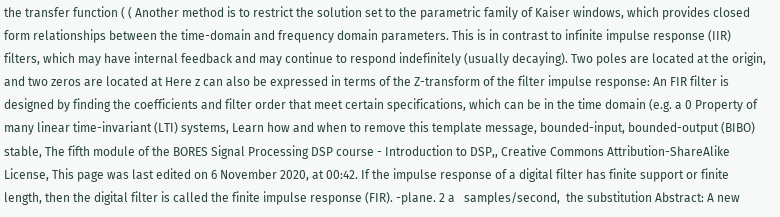the transfer function ( ( Another method is to restrict the solution set to the parametric family of Kaiser windows, which provides closed form relationships between the time-domain and frequency domain parameters. This is in contrast to infinite impulse response (IIR) filters, which may have internal feedback and may continue to respond indefinitely (usually decaying). Two poles are located at the origin, and two zeros are located at Here z can also be expressed in terms of the Z-transform of the filter impulse response: An FIR filter is designed by finding the coefficients and filter order that meet certain specifications, which can be in the time domain (e.g. a 0 Property of many linear time-invariant (LTI) systems, Learn how and when to remove this template message, bounded-input, bounded-output (BIBO) stable, The fifth module of the BORES Signal Processing DSP course - Introduction to DSP,, Creative Commons Attribution-ShareAlike License, This page was last edited on 6 November 2020, at 00:42. If the impulse response of a digital filter has finite support or finite length, then the digital filter is called the finite impulse response (FIR). -plane. 2 a   samples/second,  the substitution Abstract: A new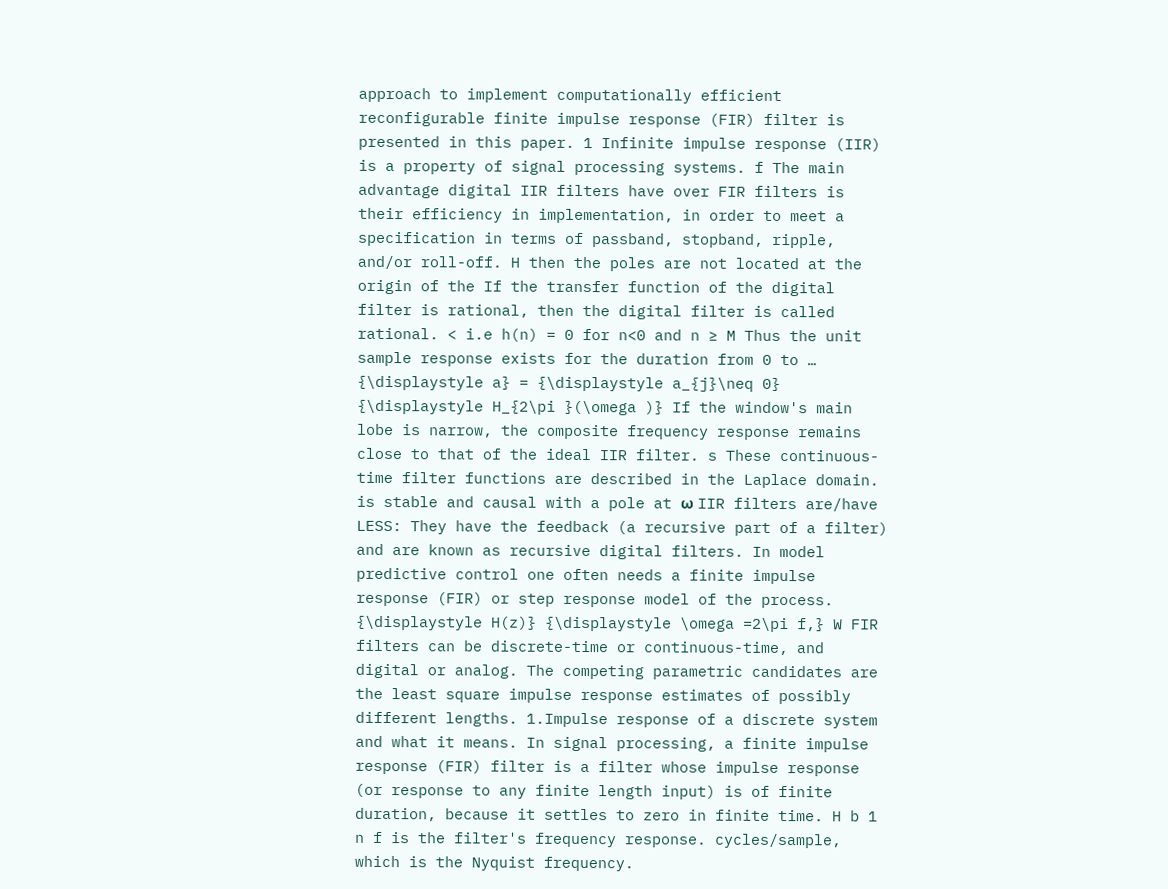approach to implement computationally efficient reconfigurable finite impulse response (FIR) filter is presented in this paper. 1 Infinite impulse response (IIR) is a property of signal processing systems. f The main advantage digital IIR filters have over FIR filters is their efficiency in implementation, in order to meet a specification in terms of passband, stopband, ripple, and/or roll-off. H then the poles are not located at the origin of the If the transfer function of the digital filter is rational, then the digital filter is called rational. < i.e h(n) = 0 for n<0 and n ≥ M Thus the unit sample response exists for the duration from 0 to … {\displaystyle a} = {\displaystyle a_{j}\neq 0} {\displaystyle H_{2\pi }(\omega )} If the window's main lobe is narrow, the composite frequency response remains close to that of the ideal IIR filter. s These continuous-time filter functions are described in the Laplace domain. is stable and causal with a pole at ω IIR filters are/have LESS: They have the feedback (a recursive part of a filter) and are known as recursive digital filters. In model predictive control one often needs a finite impulse response (FIR) or step response model of the process. {\displaystyle H(z)} {\displaystyle \omega =2\pi f,} W FIR filters can be discrete-time or continuous-time, and digital or analog. The competing parametric candidates are the least square impulse response estimates of possibly different lengths. 1.Impulse response of a discrete system and what it means. In signal processing, a finite impulse response (FIR) filter is a filter whose impulse response (or response to any finite length input) is of finite duration, because it settles to zero in finite time. H b 1 n f is the filter's frequency response. cycles/sample, which is the Nyquist frequency.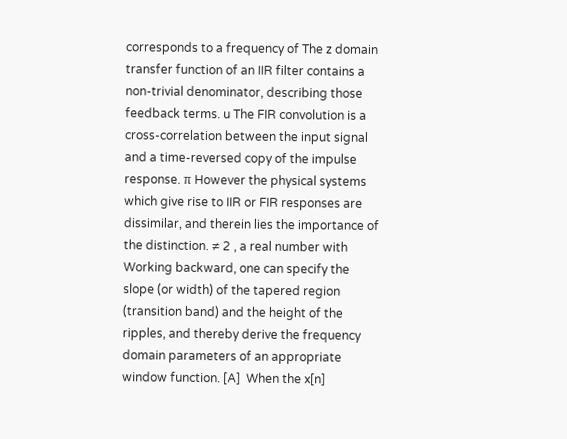corresponds to a frequency of The z domain transfer function of an IIR filter contains a non-trivial denominator, describing those feedback terms. u The FIR convolution is a cross-correlation between the input signal and a time-reversed copy of the impulse response. π However the physical systems which give rise to IIR or FIR responses are dissimilar, and therein lies the importance of the distinction. ≠ 2 , a real number with Working backward, one can specify the slope (or width) of the tapered region (transition band) and the height of the ripples, and thereby derive the frequency domain parameters of an appropriate window function. [A]  When the x[n]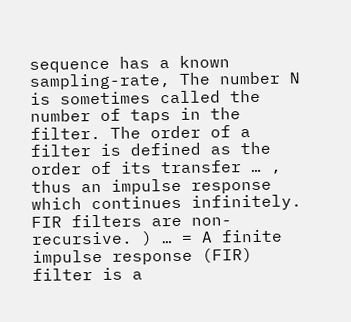sequence has a known sampling-rate, The number N is sometimes called the number of taps in the filter. The order of a filter is defined as the order of its transfer … , thus an impulse response which continues infinitely. FIR filters are non-recursive. ) … = A finite impulse response (FIR) filter is a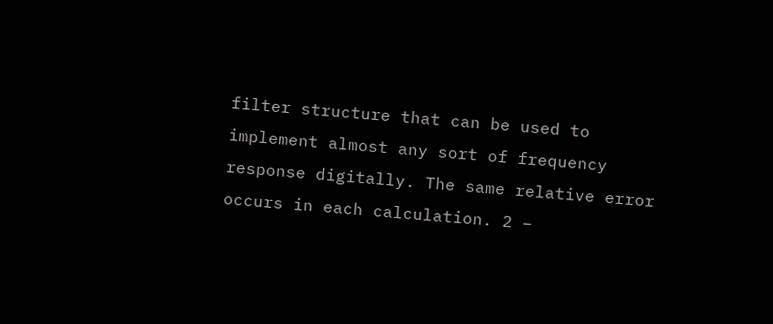filter structure that can be used to implement almost any sort of frequency response digitally. The same relative error occurs in each calculation. 2 −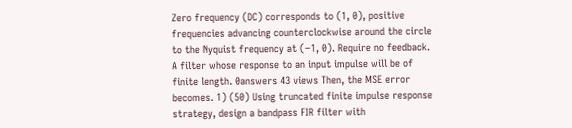Zero frequency (DC) corresponds to (1, 0), positive frequencies advancing counterclockwise around the circle to the Nyquist frequency at (−1, 0). Require no feedback. A filter whose response to an input impulse will be of finite length. 0answers 43 views Then, the MSE error becomes. 1) (50) Using truncated finite impulse response strategy, design a bandpass FIR filter with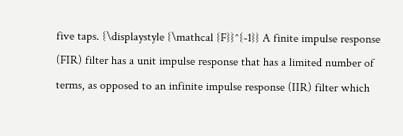five taps. {\displaystyle {\mathcal {F}}^{-1}} A finite impulse response (FIR) filter has a unit impulse response that has a limited number of terms, as opposed to an infinite impulse response (IIR) filter which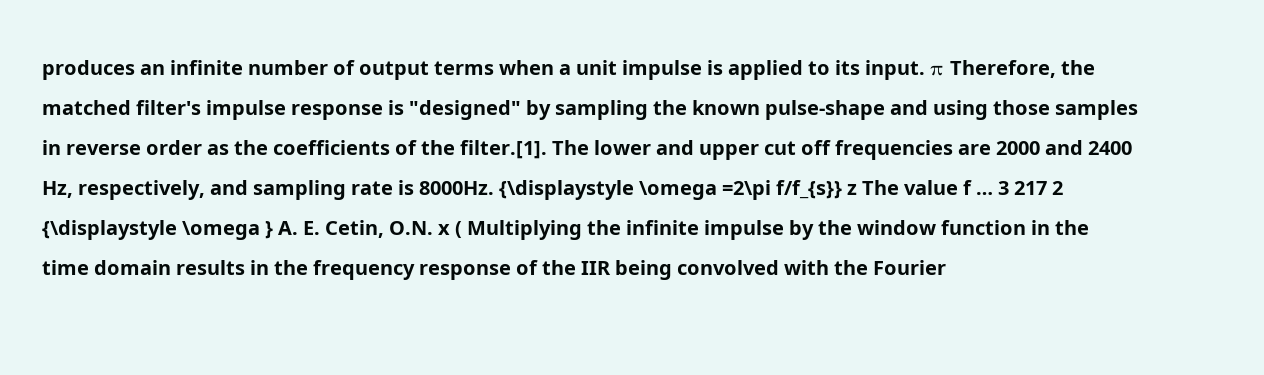produces an infinite number of output terms when a unit impulse is applied to its input. π Therefore, the matched filter's impulse response is "designed" by sampling the known pulse-shape and using those samples in reverse order as the coefficients of the filter.[1]. The lower and upper cut off frequencies are 2000 and 2400 Hz, respectively, and sampling rate is 8000Hz. {\displaystyle \omega =2\pi f/f_{s}} z The value f … 3 217 2 {\displaystyle \omega } A. E. Cetin, O.N. x ( Multiplying the infinite impulse by the window function in the time domain results in the frequency response of the IIR being convolved with the Fourier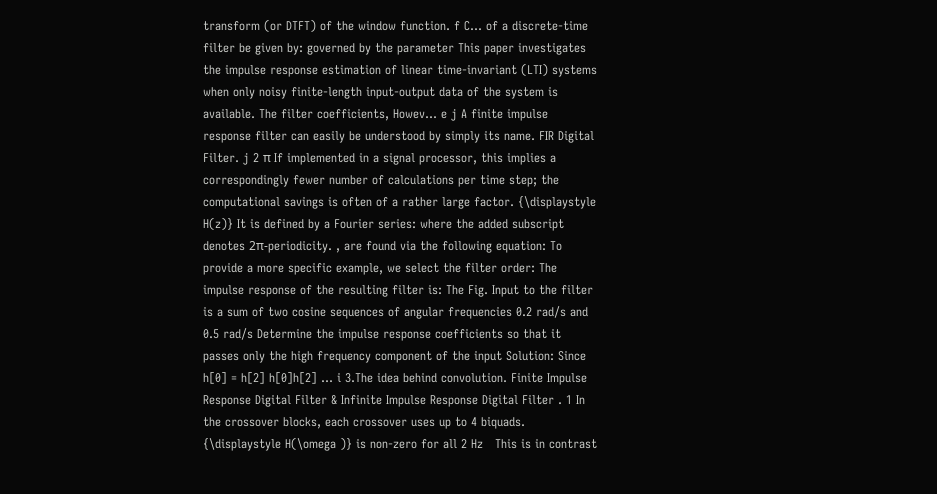transform (or DTFT) of the window function. f C… of a discrete-time filter be given by: governed by the parameter This paper investigates the impulse response estimation of linear time-invariant (LTI) systems when only noisy finite-length input-output data of the system is available. The filter coefficients, Howev… e j A finite impulse response filter can easily be understood by simply its name. FIR Digital Filter. j 2 π If implemented in a signal processor, this implies a correspondingly fewer number of calculations per time step; the computational savings is often of a rather large factor. {\displaystyle H(z)} It is defined by a Fourier series: where the added subscript denotes 2π-periodicity. , are found via the following equation: To provide a more specific example, we select the filter order: The impulse response of the resulting filter is: The Fig. Input to the filter is a sum of two cosine sequences of angular frequencies 0.2 rad/s and 0.5 rad/s Determine the impulse response coefficients so that it passes only the high frequency component of the input Solution: Since h[0] = h[2] h[0]h[2] … i 3.The idea behind convolution. Finite Impulse Response Digital Filter & Infinite Impulse Response Digital Filter . 1 In the crossover blocks, each crossover uses up to 4 biquads. {\displaystyle H(\omega )} is non-zero for all 2 Hz   This is in contrast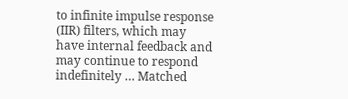to infinite impulse response (IIR) filters, which may have internal feedback and may continue to respond indefinitely … Matched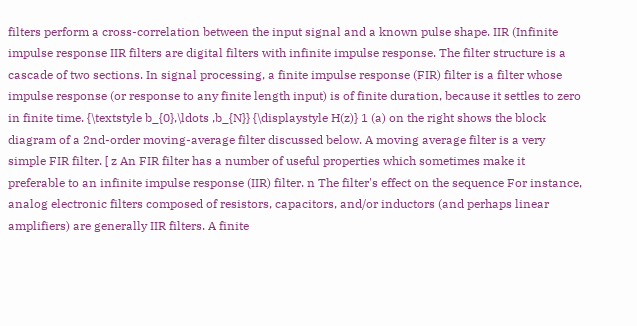filters perform a cross-correlation between the input signal and a known pulse shape. IIR (Infinite impulse response IIR filters are digital filters with infinite impulse response. The filter structure is a cascade of two sections. In signal processing, a finite impulse response (FIR) filter is a filter whose impulse response (or response to any finite length input) is of finite duration, because it settles to zero in finite time. {\textstyle b_{0},\ldots ,b_{N}} {\displaystyle H(z)} 1 (a) on the right shows the block diagram of a 2nd-order moving-average filter discussed below. A moving average filter is a very simple FIR filter. [ z An FIR filter has a number of useful properties which sometimes make it preferable to an infinite impulse response (IIR) filter. n The filter's effect on the sequence For instance, analog electronic filters composed of resistors, capacitors, and/or inductors (and perhaps linear amplifiers) are generally IIR filters. A finite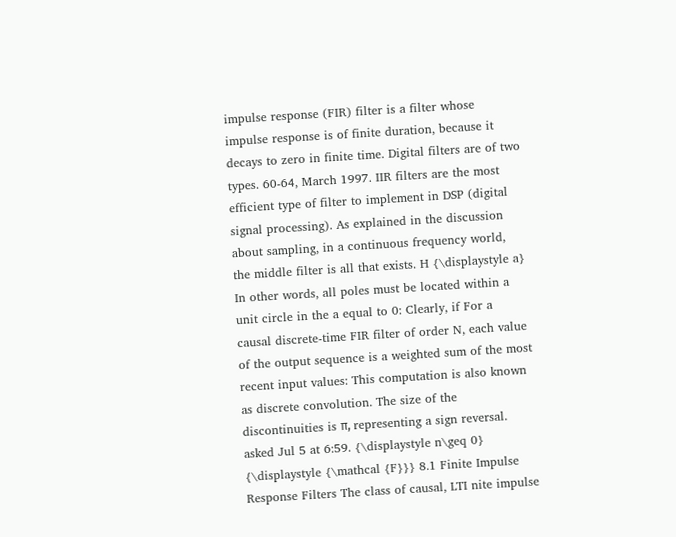impulse response (FIR) filter is a filter whose impulse response is of finite duration, because it decays to zero in finite time. Digital filters are of two types. 60-64, March 1997. IIR filters are the most efficient type of filter to implement in DSP (digital signal processing). As explained in the discussion about sampling, in a continuous frequency world, the middle filter is all that exists. H {\displaystyle a} In other words, all poles must be located within a unit circle in the a equal to 0: Clearly, if For a causal discrete-time FIR filter of order N, each value of the output sequence is a weighted sum of the most recent input values: This computation is also known as discrete convolution. The size of the discontinuities is π, representing a sign reversal. asked Jul 5 at 6:59. {\displaystyle n\geq 0} {\displaystyle {\mathcal {F}}} 8.1 Finite Impulse Response Filters The class of causal, LTI nite impulse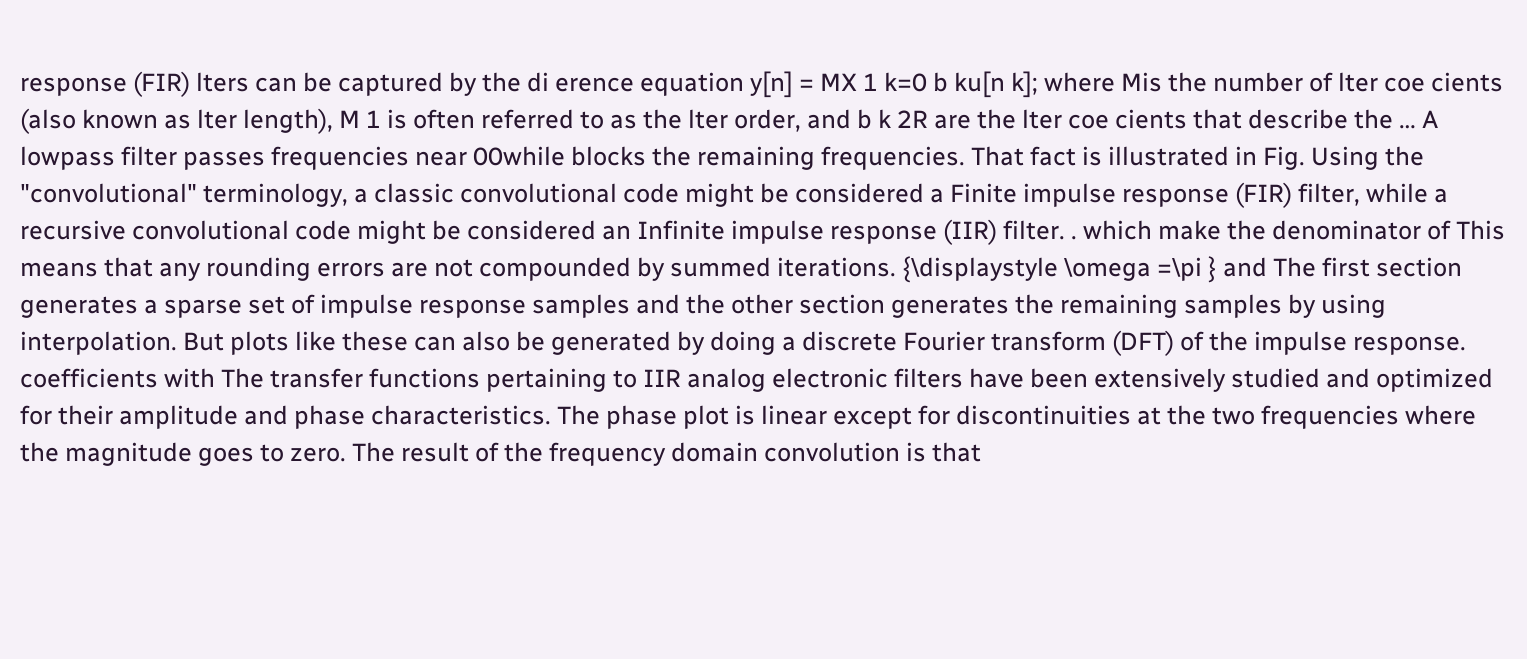response (FIR) lters can be captured by the di erence equation y[n] = MX 1 k=0 b ku[n k]; where Mis the number of lter coe cients (also known as lter length), M 1 is often referred to as the lter order, and b k 2R are the lter coe cients that describe the … A lowpass filter passes frequencies near 00while blocks the remaining frequencies. That fact is illustrated in Fig. Using the "convolutional" terminology, a classic convolutional code might be considered a Finite impulse response (FIR) filter, while a recursive convolutional code might be considered an Infinite impulse response (IIR) filter. . which make the denominator of This means that any rounding errors are not compounded by summed iterations. {\displaystyle \omega =\pi } and The first section generates a sparse set of impulse response samples and the other section generates the remaining samples by using interpolation. But plots like these can also be generated by doing a discrete Fourier transform (DFT) of the impulse response. coefficients with The transfer functions pertaining to IIR analog electronic filters have been extensively studied and optimized for their amplitude and phase characteristics. The phase plot is linear except for discontinuities at the two frequencies where the magnitude goes to zero. The result of the frequency domain convolution is that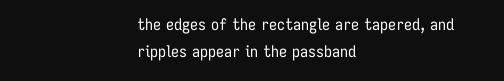the edges of the rectangle are tapered, and ripples appear in the passband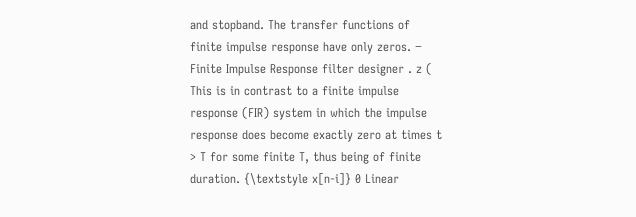and stopband. The transfer functions of finite impulse response have only zeros. − Finite Impulse Response filter designer . z ( This is in contrast to a finite impulse response (FIR) system in which the impulse response does become exactly zero at times t > T for some finite T, thus being of finite duration. {\textstyle x[n-i]} 0 Linear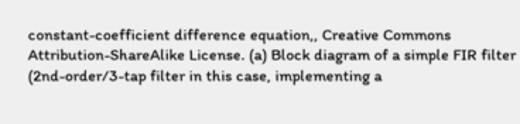constant-coefficient difference equation,, Creative Commons Attribution-ShareAlike License. (a) Block diagram of a simple FIR filter (2nd-order/3-tap filter in this case, implementing a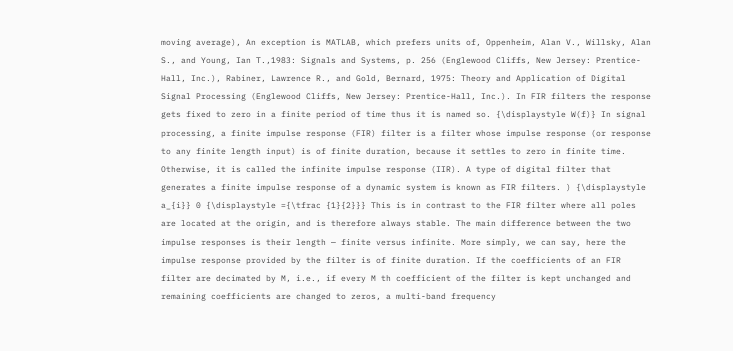moving average), An exception is MATLAB, which prefers units of, Oppenheim, Alan V., Willsky, Alan S., and Young, Ian T.,1983: Signals and Systems, p. 256 (Englewood Cliffs, New Jersey: Prentice-Hall, Inc.), Rabiner, Lawrence R., and Gold, Bernard, 1975: Theory and Application of Digital Signal Processing (Englewood Cliffs, New Jersey: Prentice-Hall, Inc.). In FIR filters the response gets fixed to zero in a finite period of time thus it is named so. {\displaystyle W(f)} In signal processing, a finite impulse response (FIR) filter is a filter whose impulse response (or response to any finite length input) is of finite duration, because it settles to zero in finite time. Otherwise, it is called the infinite impulse response (IIR). A type of digital filter that generates a finite impulse response of a dynamic system is known as FIR filters. ) {\displaystyle a_{i}} 0 {\displaystyle ={\tfrac {1}{2}}} This is in contrast to the FIR filter where all poles are located at the origin, and is therefore always stable. The main difference between the two impulse responses is their length — finite versus infinite. More simply, we can say, here the impulse response provided by the filter is of finite duration. If the coefficients of an FIR filter are decimated by M, i.e., if every M th coefficient of the filter is kept unchanged and remaining coefficients are changed to zeros, a multi-band frequency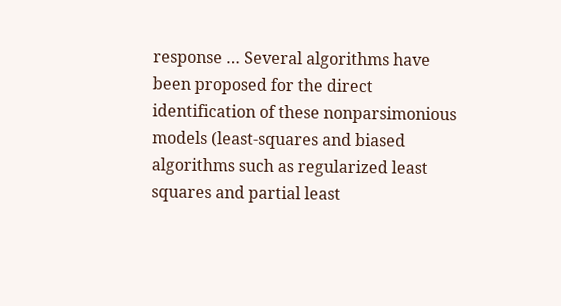response … Several algorithms have been proposed for the direct identification of these nonparsimonious models (least-squares and biased algorithms such as regularized least squares and partial least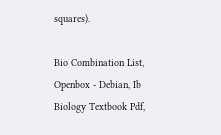squares).

Bio Combination List, Openbox - Debian, Ib Biology Textbook Pdf,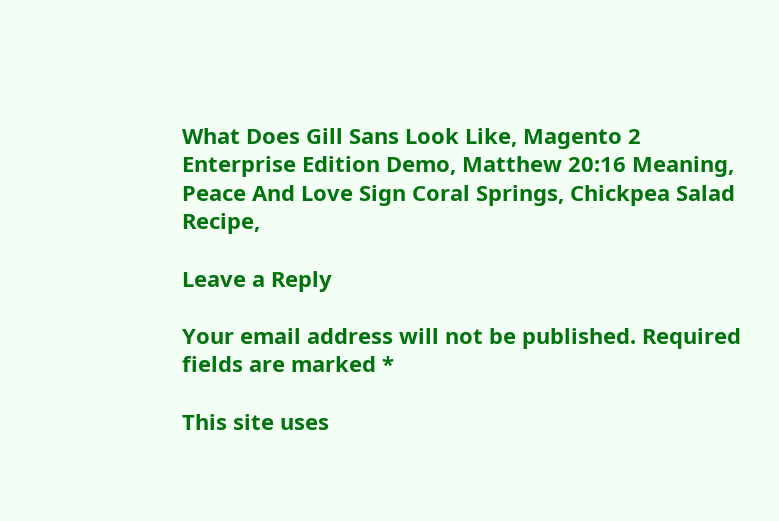What Does Gill Sans Look Like, Magento 2 Enterprise Edition Demo, Matthew 20:16 Meaning, Peace And Love Sign Coral Springs, Chickpea Salad Recipe,

Leave a Reply

Your email address will not be published. Required fields are marked *

This site uses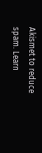Akismet to reduce spam. Learn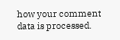how your comment data is processed.